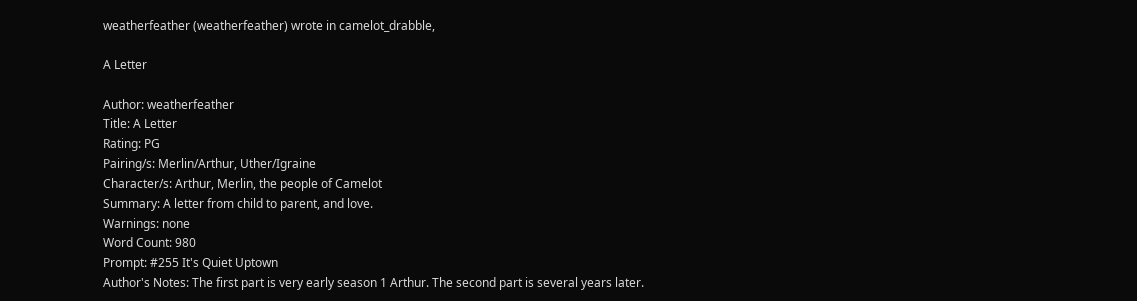weatherfeather (weatherfeather) wrote in camelot_drabble,

A Letter

Author: weatherfeather
Title: A Letter
Rating: PG
Pairing/s: Merlin/Arthur, Uther/Igraine
Character/s: Arthur, Merlin, the people of Camelot
Summary: A letter from child to parent, and love.
Warnings: none
Word Count: 980
Prompt: #255 It's Quiet Uptown
Author's Notes: The first part is very early season 1 Arthur. The second part is several years later.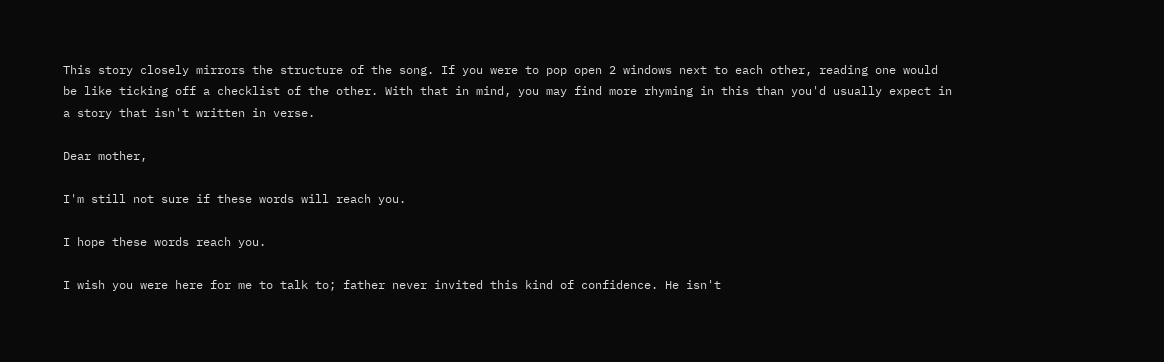This story closely mirrors the structure of the song. If you were to pop open 2 windows next to each other, reading one would be like ticking off a checklist of the other. With that in mind, you may find more rhyming in this than you'd usually expect in a story that isn't written in verse.

Dear mother,

I'm still not sure if these words will reach you.

I hope these words reach you.

I wish you were here for me to talk to; father never invited this kind of confidence. He isn't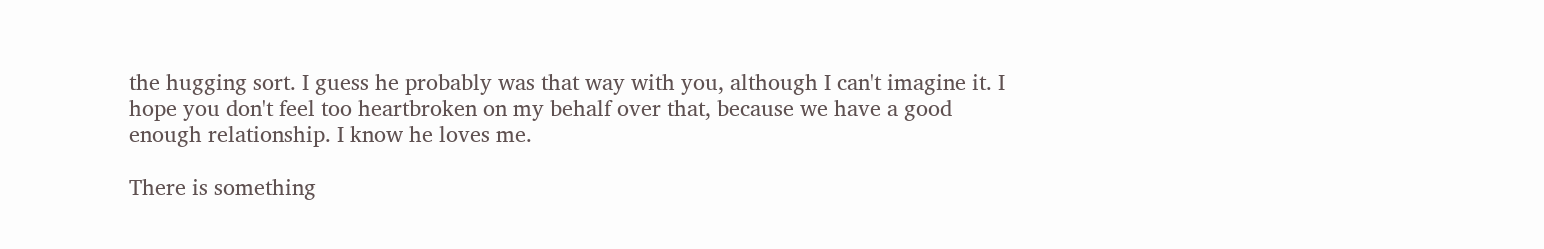the hugging sort. I guess he probably was that way with you, although I can't imagine it. I hope you don't feel too heartbroken on my behalf over that, because we have a good enough relationship. I know he loves me.

There is something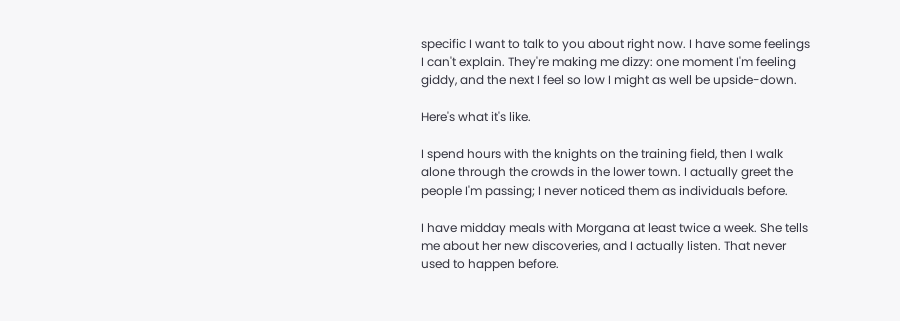specific I want to talk to you about right now. I have some feelings I can't explain. They're making me dizzy: one moment I'm feeling giddy, and the next I feel so low I might as well be upside-down.

Here's what it's like.

I spend hours with the knights on the training field, then I walk alone through the crowds in the lower town. I actually greet the people I'm passing; I never noticed them as individuals before.

I have midday meals with Morgana at least twice a week. She tells me about her new discoveries, and I actually listen. That never used to happen before.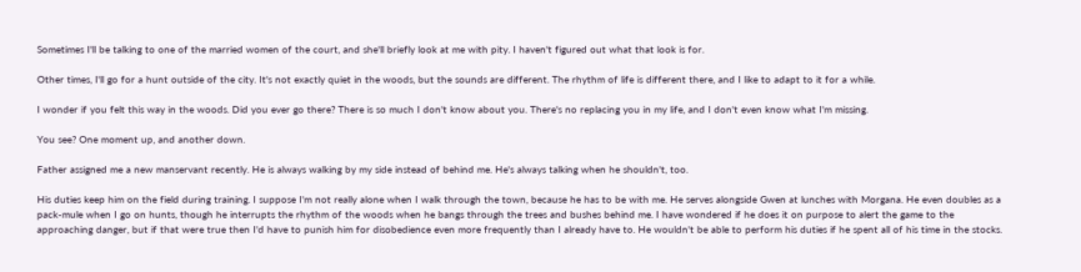Sometimes I'll be talking to one of the married women of the court, and she'll briefly look at me with pity. I haven't figured out what that look is for.

Other times, I'll go for a hunt outside of the city. It's not exactly quiet in the woods, but the sounds are different. The rhythm of life is different there, and I like to adapt to it for a while.

I wonder if you felt this way in the woods. Did you ever go there? There is so much I don't know about you. There's no replacing you in my life, and I don't even know what I'm missing.

You see? One moment up, and another down.

Father assigned me a new manservant recently. He is always walking by my side instead of behind me. He's always talking when he shouldn't, too.

His duties keep him on the field during training. I suppose I'm not really alone when I walk through the town, because he has to be with me. He serves alongside Gwen at lunches with Morgana. He even doubles as a pack-mule when I go on hunts, though he interrupts the rhythm of the woods when he bangs through the trees and bushes behind me. I have wondered if he does it on purpose to alert the game to the approaching danger, but if that were true then I'd have to punish him for disobedience even more frequently than I already have to. He wouldn't be able to perform his duties if he spent all of his time in the stocks.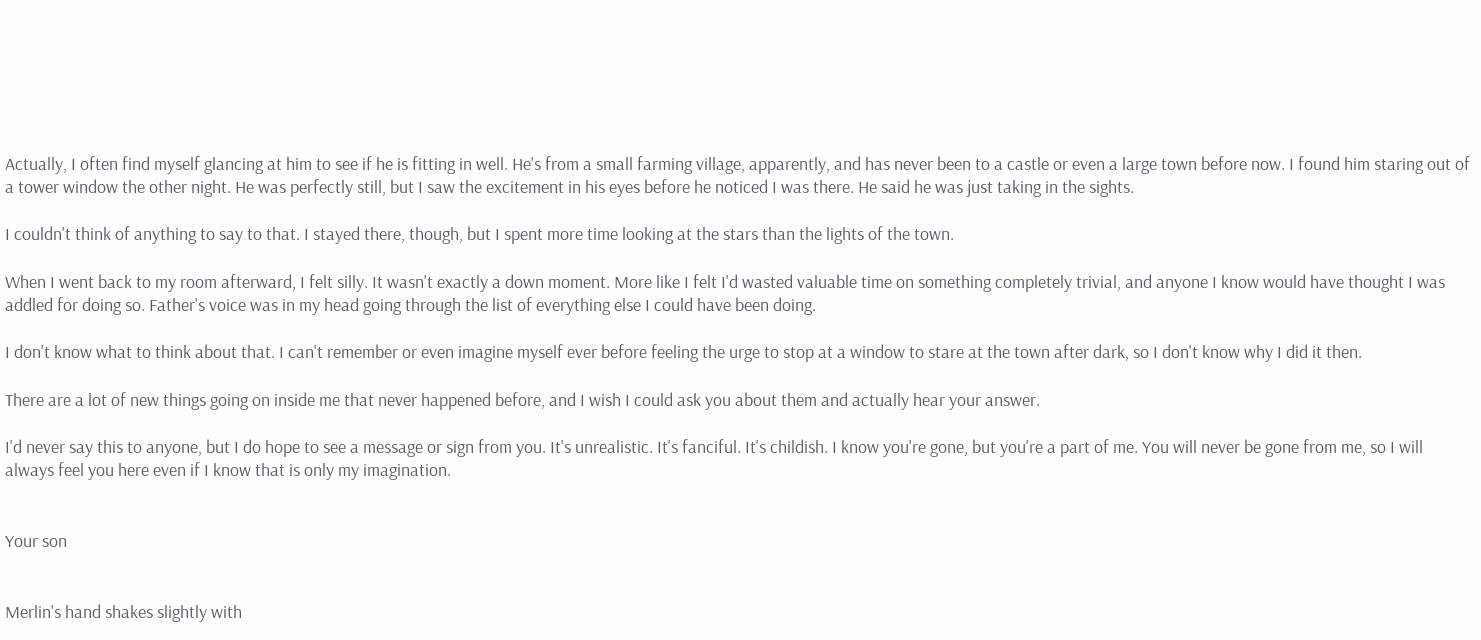Actually, I often find myself glancing at him to see if he is fitting in well. He's from a small farming village, apparently, and has never been to a castle or even a large town before now. I found him staring out of a tower window the other night. He was perfectly still, but I saw the excitement in his eyes before he noticed I was there. He said he was just taking in the sights.

I couldn't think of anything to say to that. I stayed there, though, but I spent more time looking at the stars than the lights of the town.

When I went back to my room afterward, I felt silly. It wasn't exactly a down moment. More like I felt I'd wasted valuable time on something completely trivial, and anyone I know would have thought I was addled for doing so. Father's voice was in my head going through the list of everything else I could have been doing.

I don't know what to think about that. I can't remember or even imagine myself ever before feeling the urge to stop at a window to stare at the town after dark, so I don't know why I did it then.

There are a lot of new things going on inside me that never happened before, and I wish I could ask you about them and actually hear your answer.

I'd never say this to anyone, but I do hope to see a message or sign from you. It's unrealistic. It's fanciful. It's childish. I know you're gone, but you're a part of me. You will never be gone from me, so I will always feel you here even if I know that is only my imagination.


Your son


Merlin's hand shakes slightly with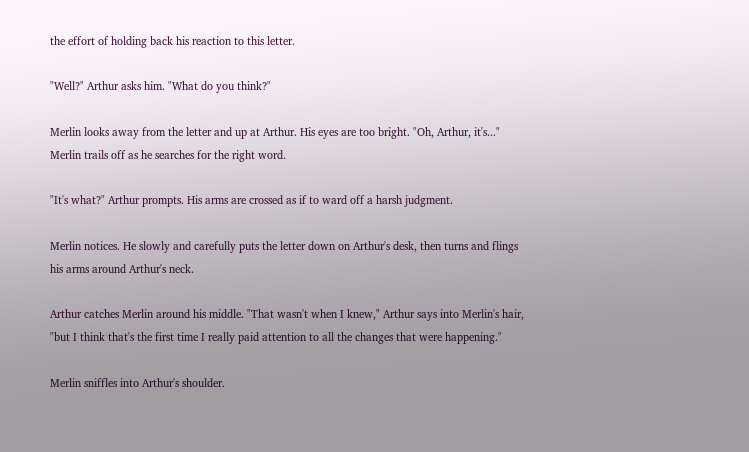the effort of holding back his reaction to this letter.

"Well?" Arthur asks him. "What do you think?"

Merlin looks away from the letter and up at Arthur. His eyes are too bright. "Oh, Arthur, it's..." Merlin trails off as he searches for the right word.

"It's what?" Arthur prompts. His arms are crossed as if to ward off a harsh judgment.

Merlin notices. He slowly and carefully puts the letter down on Arthur's desk, then turns and flings his arms around Arthur's neck.

Arthur catches Merlin around his middle. "That wasn't when I knew," Arthur says into Merlin's hair, "but I think that's the first time I really paid attention to all the changes that were happening."

Merlin sniffles into Arthur's shoulder.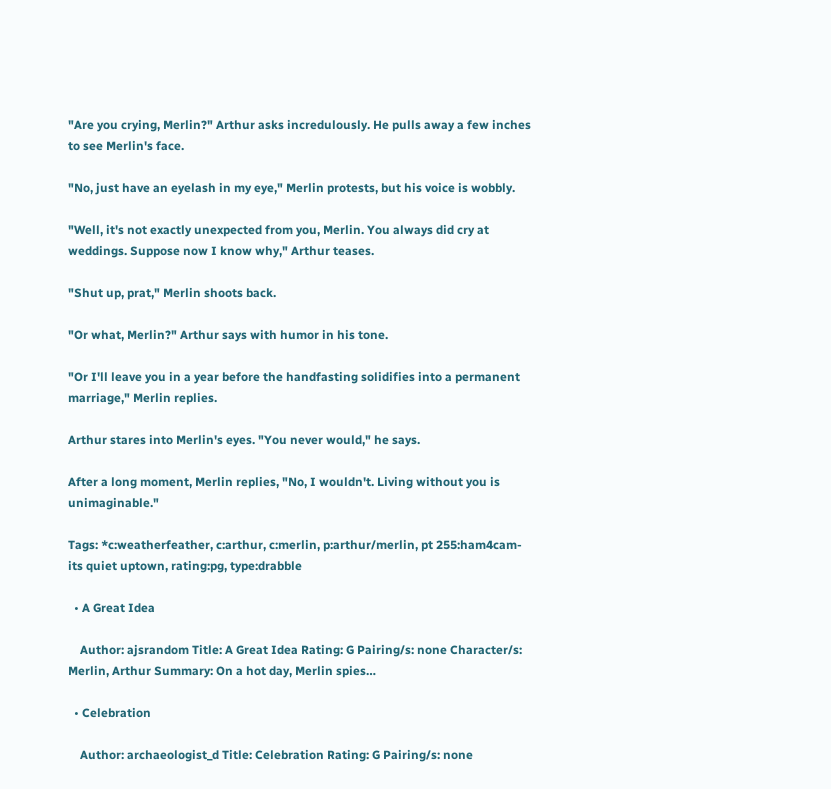"Are you crying, Merlin?" Arthur asks incredulously. He pulls away a few inches to see Merlin's face.

"No, just have an eyelash in my eye," Merlin protests, but his voice is wobbly.

"Well, it's not exactly unexpected from you, Merlin. You always did cry at weddings. Suppose now I know why," Arthur teases.

"Shut up, prat," Merlin shoots back.

"Or what, Merlin?" Arthur says with humor in his tone.

"Or I'll leave you in a year before the handfasting solidifies into a permanent marriage," Merlin replies.

Arthur stares into Merlin's eyes. "You never would," he says.

After a long moment, Merlin replies, "No, I wouldn't. Living without you is unimaginable."

Tags: *c:weatherfeather, c:arthur, c:merlin, p:arthur/merlin, pt 255:ham4cam-its quiet uptown, rating:pg, type:drabble

  • A Great Idea

    Author: ajsrandom Title: A Great Idea Rating: G Pairing/s: none Character/s: Merlin, Arthur Summary: On a hot day, Merlin spies…

  • Celebration

    Author: archaeologist_d Title: Celebration Rating: G Pairing/s: none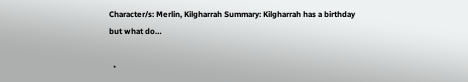Character/s: Merlin, Kilgharrah Summary: Kilgharrah has a birthday but what do…

  •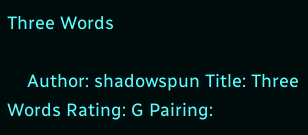Three Words

    Author: shadowspun Title: Three Words Rating: G Pairing: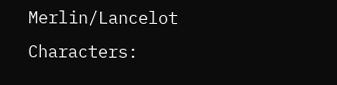Merlin/Lancelot Characters: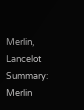Merlin, Lancelot Summary: Merlin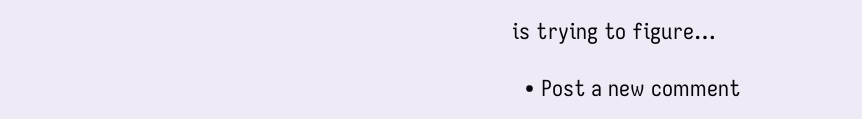is trying to figure…

  • Post a new comment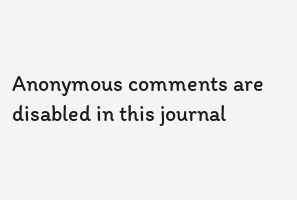Anonymous comments are disabled in this journal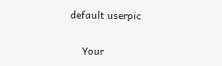default userpic

    Your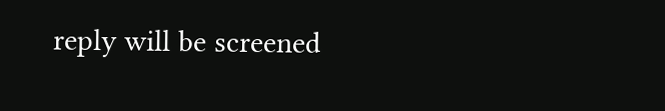reply will be screened